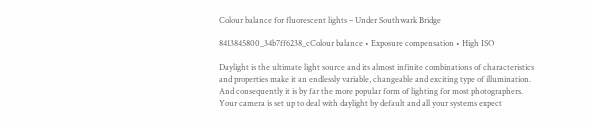Colour balance for fluorescent lights – Under Southwark Bridge

8413845800_34b7ff6238_cColour balance • Exposure compensation • High ISO

Daylight is the ultimate light source and its almost infinite combinations of characteristics and properties make it an endlessly variable, changeable and exciting type of illumination. And consequently it is by far the more popular form of lighting for most photographers. Your camera is set up to deal with daylight by default and all your systems expect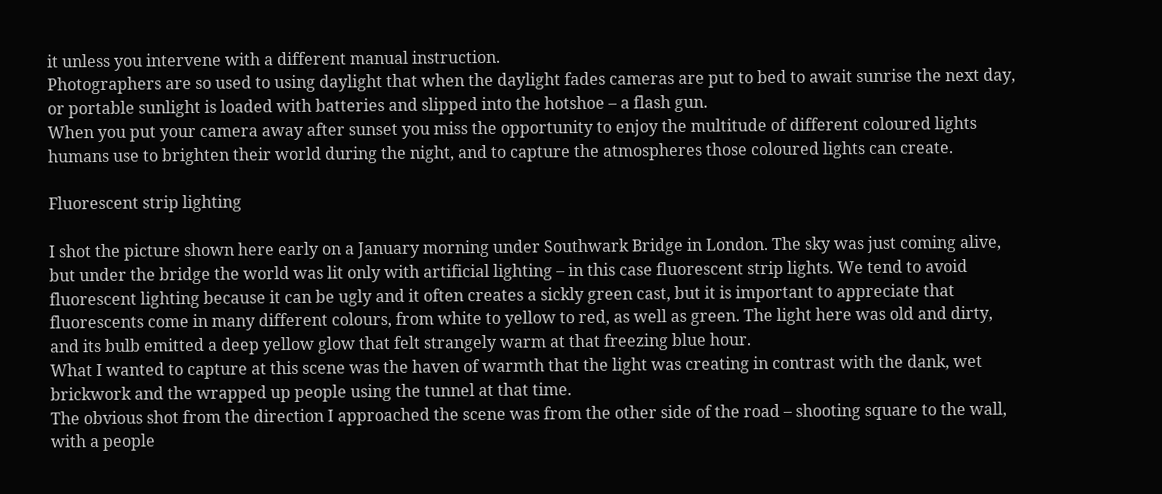it unless you intervene with a different manual instruction.
Photographers are so used to using daylight that when the daylight fades cameras are put to bed to await sunrise the next day, or portable sunlight is loaded with batteries and slipped into the hotshoe – a flash gun.
When you put your camera away after sunset you miss the opportunity to enjoy the multitude of different coloured lights humans use to brighten their world during the night, and to capture the atmospheres those coloured lights can create.

Fluorescent strip lighting

I shot the picture shown here early on a January morning under Southwark Bridge in London. The sky was just coming alive, but under the bridge the world was lit only with artificial lighting – in this case fluorescent strip lights. We tend to avoid fluorescent lighting because it can be ugly and it often creates a sickly green cast, but it is important to appreciate that fluorescents come in many different colours, from white to yellow to red, as well as green. The light here was old and dirty, and its bulb emitted a deep yellow glow that felt strangely warm at that freezing blue hour.
What I wanted to capture at this scene was the haven of warmth that the light was creating in contrast with the dank, wet brickwork and the wrapped up people using the tunnel at that time.
The obvious shot from the direction I approached the scene was from the other side of the road – shooting square to the wall, with a people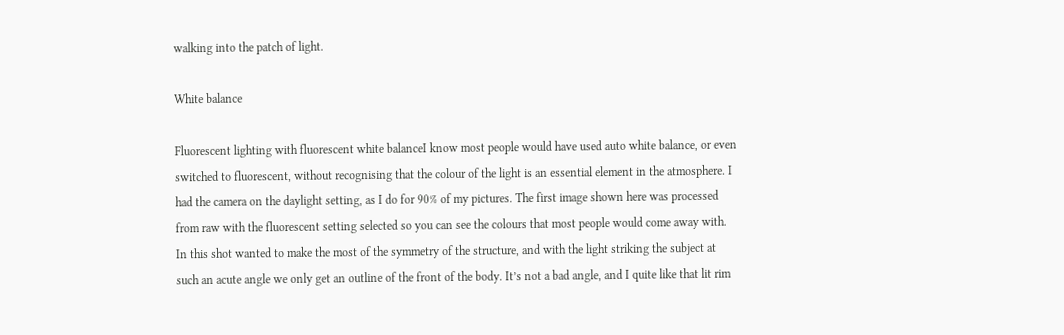walking into the patch of light.

White balance

Fluorescent lighting with fluorescent white balanceI know most people would have used auto white balance, or even switched to fluorescent, without recognising that the colour of the light is an essential element in the atmosphere. I had the camera on the daylight setting, as I do for 90% of my pictures. The first image shown here was processed from raw with the fluorescent setting selected so you can see the colours that most people would come away with.
In this shot wanted to make the most of the symmetry of the structure, and with the light striking the subject at such an acute angle we only get an outline of the front of the body. It’s not a bad angle, and I quite like that lit rim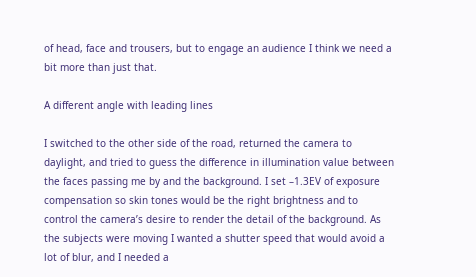of head, face and trousers, but to engage an audience I think we need a bit more than just that.

A different angle with leading lines

I switched to the other side of the road, returned the camera to daylight, and tried to guess the difference in illumination value between the faces passing me by and the background. I set –1.3EV of exposure compensation so skin tones would be the right brightness and to control the camera’s desire to render the detail of the background. As the subjects were moving I wanted a shutter speed that would avoid a lot of blur, and I needed a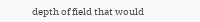depth of field that would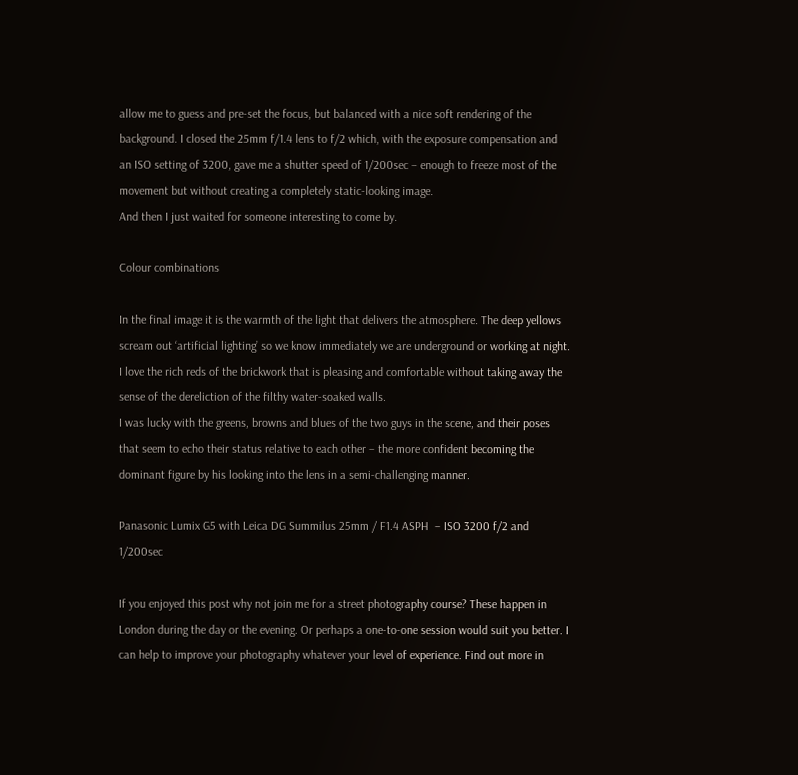allow me to guess and pre-set the focus, but balanced with a nice soft rendering of the background. I closed the 25mm f/1.4 lens to f/2 which, with the exposure compensation and an ISO setting of 3200, gave me a shutter speed of 1/200sec – enough to freeze most of the movement but without creating a completely static-looking image.
And then I just waited for someone interesting to come by.

Colour combinations

In the final image it is the warmth of the light that delivers the atmosphere. The deep yellows scream out ‘artificial lighting’ so we know immediately we are underground or working at night. I love the rich reds of the brickwork that is pleasing and comfortable without taking away the sense of the dereliction of the filthy water-soaked walls.
I was lucky with the greens, browns and blues of the two guys in the scene, and their poses that seem to echo their status relative to each other – the more confident becoming the dominant figure by his looking into the lens in a semi-challenging manner.

Panasonic Lumix G5 with Leica DG Summilus 25mm / F1.4 ASPH  – ISO 3200 f/2 and 1/200sec

If you enjoyed this post why not join me for a street photography course? These happen in London during the day or the evening. Or perhaps a one-to-one session would suit you better. I can help to improve your photography whatever your level of experience. Find out more in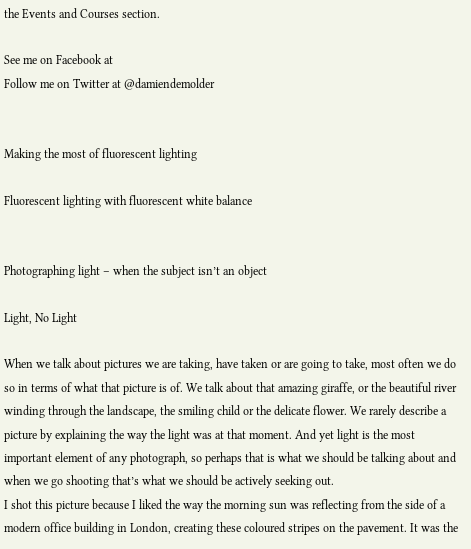the Events and Courses section.

See me on Facebook at
Follow me on Twitter at @damiendemolder


Making the most of fluorescent lighting

Fluorescent lighting with fluorescent white balance


Photographing light – when the subject isn’t an object

Light, No Light

When we talk about pictures we are taking, have taken or are going to take, most often we do so in terms of what that picture is of. We talk about that amazing giraffe, or the beautiful river winding through the landscape, the smiling child or the delicate flower. We rarely describe a picture by explaining the way the light was at that moment. And yet light is the most important element of any photograph, so perhaps that is what we should be talking about and when we go shooting that’s what we should be actively seeking out.
I shot this picture because I liked the way the morning sun was reflecting from the side of a modern office building in London, creating these coloured stripes on the pavement. It was the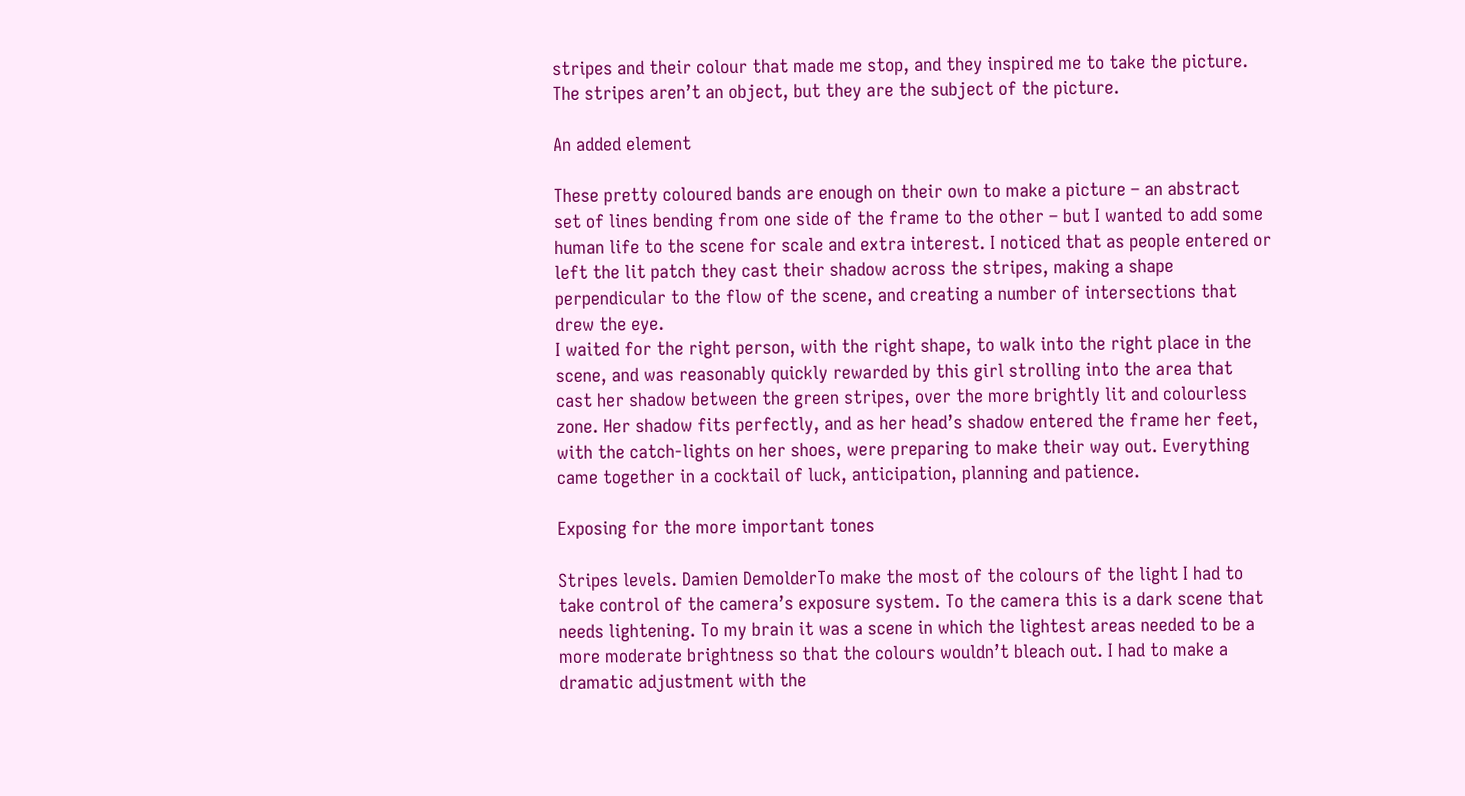stripes and their colour that made me stop, and they inspired me to take the picture. The stripes aren’t an object, but they are the subject of the picture.

An added element

These pretty coloured bands are enough on their own to make a picture – an abstract set of lines bending from one side of the frame to the other – but I wanted to add some human life to the scene for scale and extra interest. I noticed that as people entered or left the lit patch they cast their shadow across the stripes, making a shape perpendicular to the flow of the scene, and creating a number of intersections that drew the eye.
I waited for the right person, with the right shape, to walk into the right place in the scene, and was reasonably quickly rewarded by this girl strolling into the area that cast her shadow between the green stripes, over the more brightly lit and colourless zone. Her shadow fits perfectly, and as her head’s shadow entered the frame her feet, with the catch-lights on her shoes, were preparing to make their way out. Everything came together in a cocktail of luck, anticipation, planning and patience.

Exposing for the more important tones

Stripes levels. Damien DemolderTo make the most of the colours of the light I had to take control of the camera’s exposure system. To the camera this is a dark scene that needs lightening. To my brain it was a scene in which the lightest areas needed to be a more moderate brightness so that the colours wouldn’t bleach out. I had to make a dramatic adjustment with the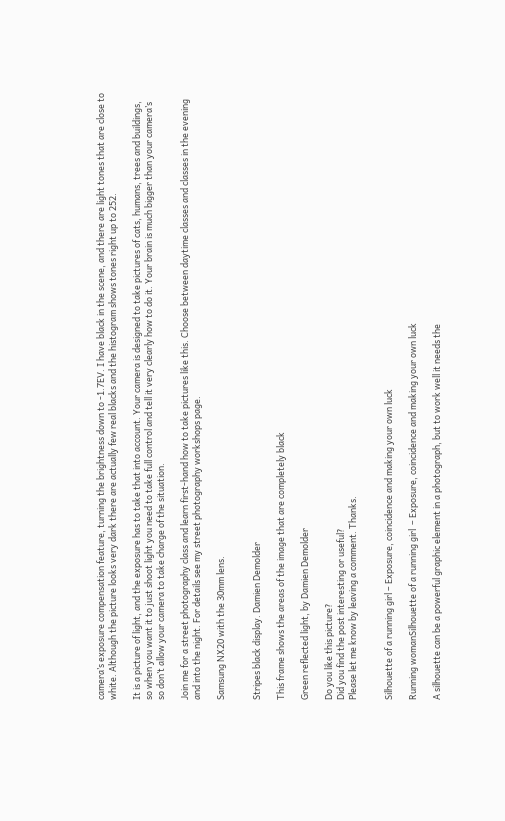camera’s exposure compensation feature, turning the brightness down to -1.7EV. I have black in the scene, and there are light tones that are close to white. Although the picture looks very dark there are actually few real blacks and the histogram shows tones right up to 252.

It is a picture of light, and the exposure has to take that into account. Your camera is designed to take pictures of cats, humans, trees and buildings, so when you want it to just shoot light you need to take full control and tell it very clearly how to do it. Your brain is much bigger than your camera’s so don’t allow your camera to take charge of the situation.

Join me for a street photography class and learn first-hand how to take pictures like this. Choose between daytime classes and classes in the evening and into the night. For details see my street photography workshops page.

Samsung NX20 with the 30mm lens.


Stripes black display. Damien Demolder

This frame shows the areas of the image that are completely black

Green reflected light, by Damien Demolder

Do you like this picture?
Did you find the post interesting or useful?
Please let me know by leaving a comment. Thanks.


Silhouette of a running girl – Exposure, coincidence and making your own luck

Running womanSilhouette of a running girl  – Exposure, coincidence and making your own luck

A silhouette can be a powerful graphic element in a photograph, but to work well it needs the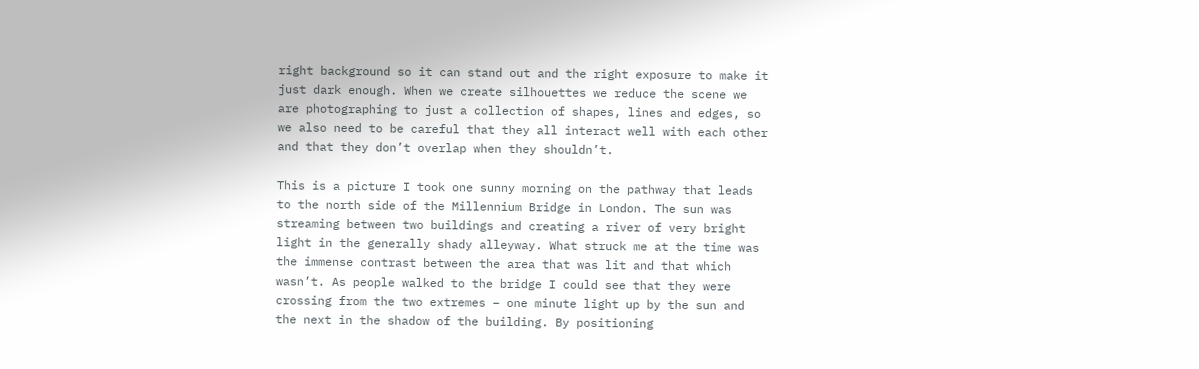right background so it can stand out and the right exposure to make it just dark enough. When we create silhouettes we reduce the scene we are photographing to just a collection of shapes, lines and edges, so we also need to be careful that they all interact well with each other and that they don’t overlap when they shouldn’t.

This is a picture I took one sunny morning on the pathway that leads to the north side of the Millennium Bridge in London. The sun was streaming between two buildings and creating a river of very bright light in the generally shady alleyway. What struck me at the time was the immense contrast between the area that was lit and that which wasn’t. As people walked to the bridge I could see that they were crossing from the two extremes – one minute light up by the sun and the next in the shadow of the building. By positioning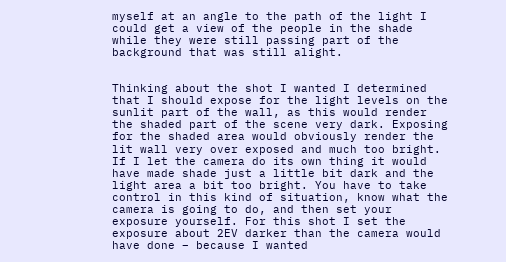myself at an angle to the path of the light I could get a view of the people in the shade while they were still passing part of the background that was still alight.


Thinking about the shot I wanted I determined that I should expose for the light levels on the sunlit part of the wall, as this would render the shaded part of the scene very dark. Exposing for the shaded area would obviously render the lit wall very over exposed and much too bright. If I let the camera do its own thing it would have made shade just a little bit dark and the light area a bit too bright. You have to take control in this kind of situation, know what the camera is going to do, and then set your exposure yourself. For this shot I set the exposure about 2EV darker than the camera would have done – because I wanted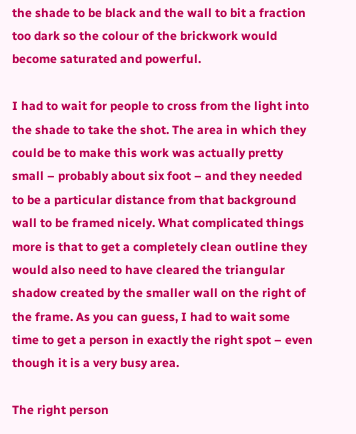the shade to be black and the wall to bit a fraction too dark so the colour of the brickwork would become saturated and powerful.

I had to wait for people to cross from the light into the shade to take the shot. The area in which they could be to make this work was actually pretty small – probably about six foot – and they needed to be a particular distance from that background wall to be framed nicely. What complicated things more is that to get a completely clean outline they would also need to have cleared the triangular shadow created by the smaller wall on the right of the frame. As you can guess, I had to wait some time to get a person in exactly the right spot – even though it is a very busy area.

The right person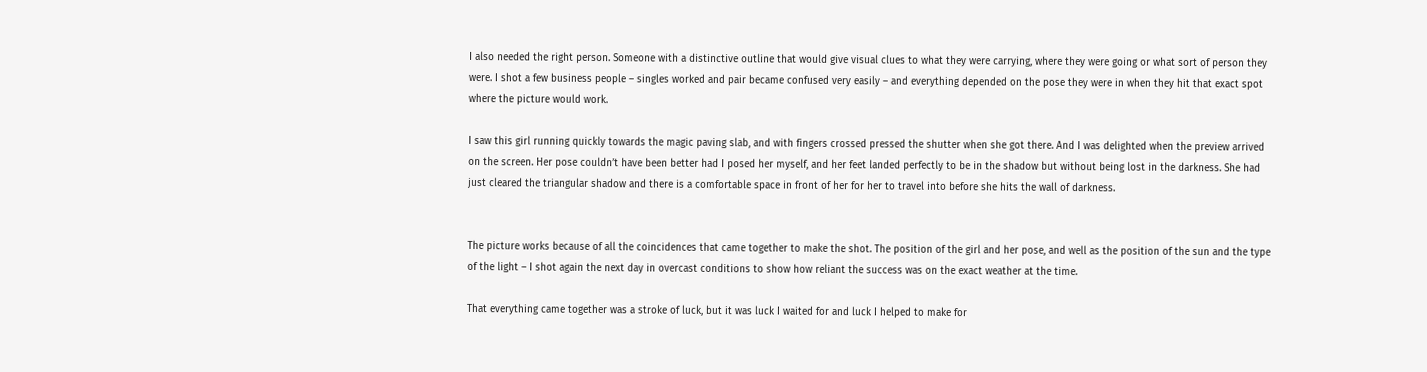I also needed the right person. Someone with a distinctive outline that would give visual clues to what they were carrying, where they were going or what sort of person they were. I shot a few business people – singles worked and pair became confused very easily – and everything depended on the pose they were in when they hit that exact spot where the picture would work.

I saw this girl running quickly towards the magic paving slab, and with fingers crossed pressed the shutter when she got there. And I was delighted when the preview arrived on the screen. Her pose couldn’t have been better had I posed her myself, and her feet landed perfectly to be in the shadow but without being lost in the darkness. She had just cleared the triangular shadow and there is a comfortable space in front of her for her to travel into before she hits the wall of darkness.


The picture works because of all the coincidences that came together to make the shot. The position of the girl and her pose, and well as the position of the sun and the type of the light – I shot again the next day in overcast conditions to show how reliant the success was on the exact weather at the time.

That everything came together was a stroke of luck, but it was luck I waited for and luck I helped to make for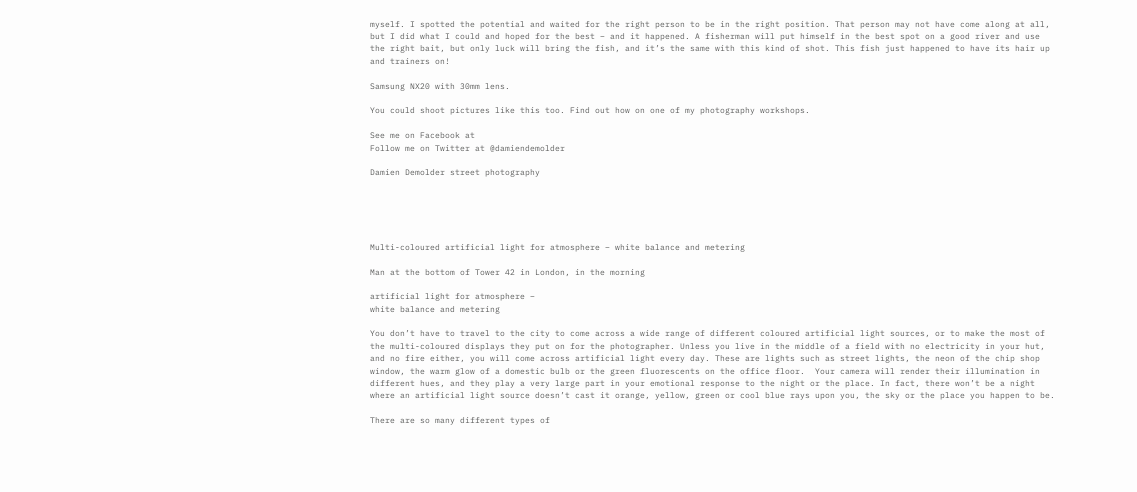myself. I spotted the potential and waited for the right person to be in the right position. That person may not have come along at all, but I did what I could and hoped for the best – and it happened. A fisherman will put himself in the best spot on a good river and use the right bait, but only luck will bring the fish, and it’s the same with this kind of shot. This fish just happened to have its hair up and trainers on!

Samsung NX20 with 30mm lens.

You could shoot pictures like this too. Find out how on one of my photography workshops.

See me on Facebook at
Follow me on Twitter at @damiendemolder

Damien Demolder street photography





Multi-coloured artificial light for atmosphere – white balance and metering

Man at the bottom of Tower 42 in London, in the morning

artificial light for atmosphere –
white balance and metering

You don’t have to travel to the city to come across a wide range of different coloured artificial light sources, or to make the most of the multi-coloured displays they put on for the photographer. Unless you live in the middle of a field with no electricity in your hut, and no fire either, you will come across artificial light every day. These are lights such as street lights, the neon of the chip shop window, the warm glow of a domestic bulb or the green fluorescents on the office floor.  Your camera will render their illumination in different hues, and they play a very large part in your emotional response to the night or the place. In fact, there won’t be a night where an artificial light source doesn’t cast it orange, yellow, green or cool blue rays upon you, the sky or the place you happen to be.

There are so many different types of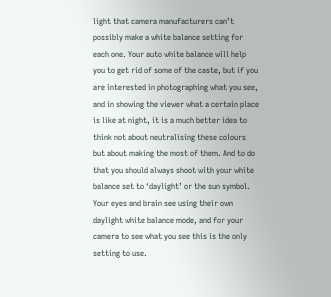light that camera manufacturers can’t possibly make a white balance setting for each one. Your auto white balance will help you to get rid of some of the caste, but if you are interested in photographing what you see, and in showing the viewer what a certain place is like at night, it is a much better idea to think not about neutralising these colours but about making the most of them. And to do that you should always shoot with your white balance set to ‘daylight’ or the sun symbol. Your eyes and brain see using their own daylight white balance mode, and for your camera to see what you see this is the only setting to use.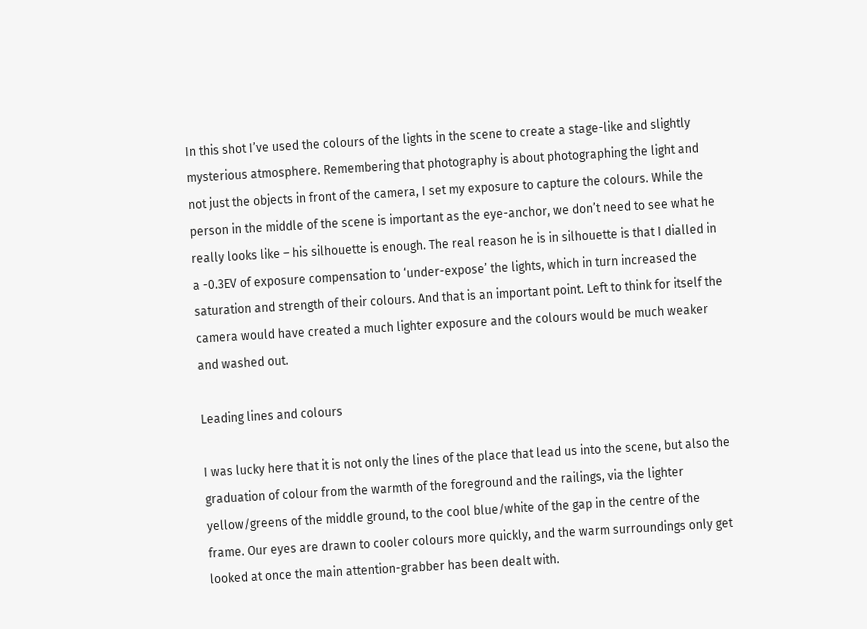In this shot I’ve used the colours of the lights in the scene to create a stage-like and slightly mysterious atmosphere. Remembering that photography is about photographing the light and not just the objects in front of the camera, I set my exposure to capture the colours. While the person in the middle of the scene is important as the eye-anchor, we don’t need to see what he really looks like – his silhouette is enough. The real reason he is in silhouette is that I dialled in a -0.3EV of exposure compensation to ‘under-expose’ the lights, which in turn increased the saturation and strength of their colours. And that is an important point. Left to think for itself the camera would have created a much lighter exposure and the colours would be much weaker and washed out.

Leading lines and colours

I was lucky here that it is not only the lines of the place that lead us into the scene, but also the graduation of colour from the warmth of the foreground and the railings, via the lighter yellow/greens of the middle ground, to the cool blue/white of the gap in the centre of the frame. Our eyes are drawn to cooler colours more quickly, and the warm surroundings only get looked at once the main attention-grabber has been dealt with.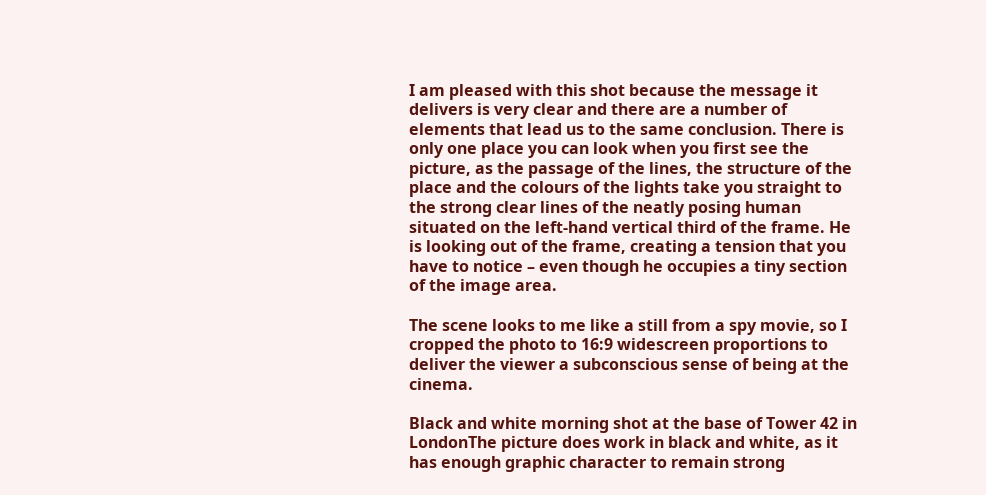I am pleased with this shot because the message it delivers is very clear and there are a number of elements that lead us to the same conclusion. There is only one place you can look when you first see the picture, as the passage of the lines, the structure of the place and the colours of the lights take you straight to the strong clear lines of the neatly posing human situated on the left-hand vertical third of the frame. He is looking out of the frame, creating a tension that you have to notice – even though he occupies a tiny section of the image area.

The scene looks to me like a still from a spy movie, so I cropped the photo to 16:9 widescreen proportions to deliver the viewer a subconscious sense of being at the cinema.

Black and white morning shot at the base of Tower 42 in LondonThe picture does work in black and white, as it has enough graphic character to remain strong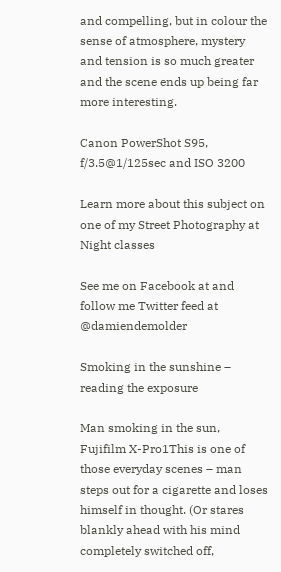and compelling, but in colour the sense of atmosphere, mystery and tension is so much greater and the scene ends up being far more interesting.

Canon PowerShot S95, f/3.5@1/125sec and ISO 3200

Learn more about this subject on one of my Street Photography at Night classes

See me on Facebook at and follow me Twitter feed at @damiendemolder

Smoking in the sunshine – reading the exposure

Man smoking in the sun, Fujifilm X-Pro1This is one of those everyday scenes – man steps out for a cigarette and loses himself in thought. (Or stares blankly ahead with his mind completely switched off,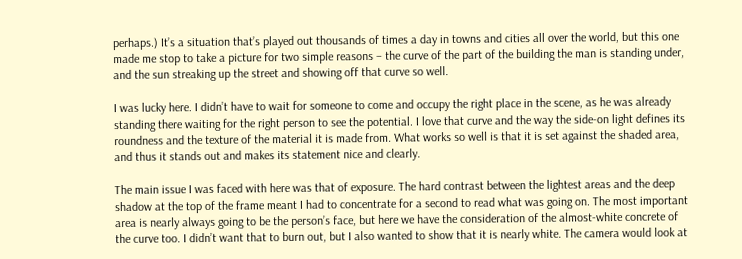perhaps.) It’s a situation that’s played out thousands of times a day in towns and cities all over the world, but this one made me stop to take a picture for two simple reasons – the curve of the part of the building the man is standing under, and the sun streaking up the street and showing off that curve so well.

I was lucky here. I didn’t have to wait for someone to come and occupy the right place in the scene, as he was already standing there waiting for the right person to see the potential. I love that curve and the way the side-on light defines its roundness and the texture of the material it is made from. What works so well is that it is set against the shaded area, and thus it stands out and makes its statement nice and clearly.

The main issue I was faced with here was that of exposure. The hard contrast between the lightest areas and the deep shadow at the top of the frame meant I had to concentrate for a second to read what was going on. The most important area is nearly always going to be the person’s face, but here we have the consideration of the almost-white concrete of the curve too. I didn’t want that to burn out, but I also wanted to show that it is nearly white. The camera would look at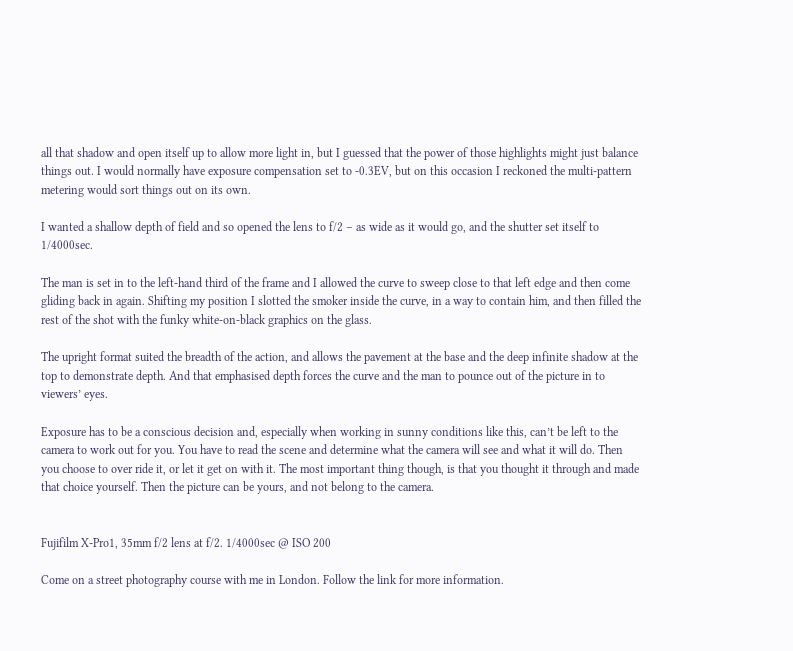all that shadow and open itself up to allow more light in, but I guessed that the power of those highlights might just balance things out. I would normally have exposure compensation set to -0.3EV, but on this occasion I reckoned the multi-pattern metering would sort things out on its own.

I wanted a shallow depth of field and so opened the lens to f/2 – as wide as it would go, and the shutter set itself to 1/4000sec.

The man is set in to the left-hand third of the frame and I allowed the curve to sweep close to that left edge and then come gliding back in again. Shifting my position I slotted the smoker inside the curve, in a way to contain him, and then filled the rest of the shot with the funky white-on-black graphics on the glass.

The upright format suited the breadth of the action, and allows the pavement at the base and the deep infinite shadow at the top to demonstrate depth. And that emphasised depth forces the curve and the man to pounce out of the picture in to viewers’ eyes.

Exposure has to be a conscious decision and, especially when working in sunny conditions like this, can’t be left to the camera to work out for you. You have to read the scene and determine what the camera will see and what it will do. Then you choose to over ride it, or let it get on with it. The most important thing though, is that you thought it through and made that choice yourself. Then the picture can be yours, and not belong to the camera.


Fujifilm X-Pro1, 35mm f/2 lens at f/2. 1/4000sec @ ISO 200

Come on a street photography course with me in London. Follow the link for more information.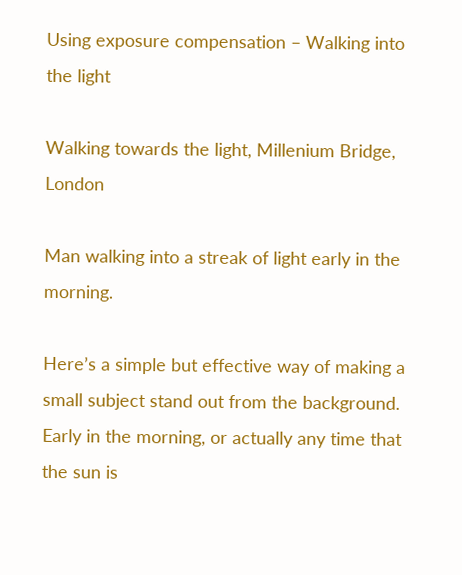Using exposure compensation – Walking into the light

Walking towards the light, Millenium Bridge, London

Man walking into a streak of light early in the morning.

Here’s a simple but effective way of making a small subject stand out from the background. Early in the morning, or actually any time that the sun is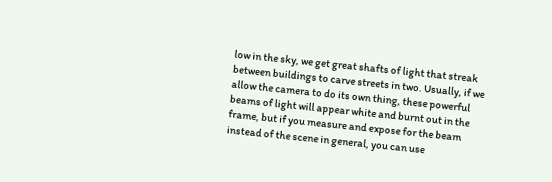low in the sky, we get great shafts of light that streak between buildings to carve streets in two. Usually, if we allow the camera to do its own thing, these powerful beams of light will appear white and burnt out in the frame, but if you measure and expose for the beam instead of the scene in general, you can use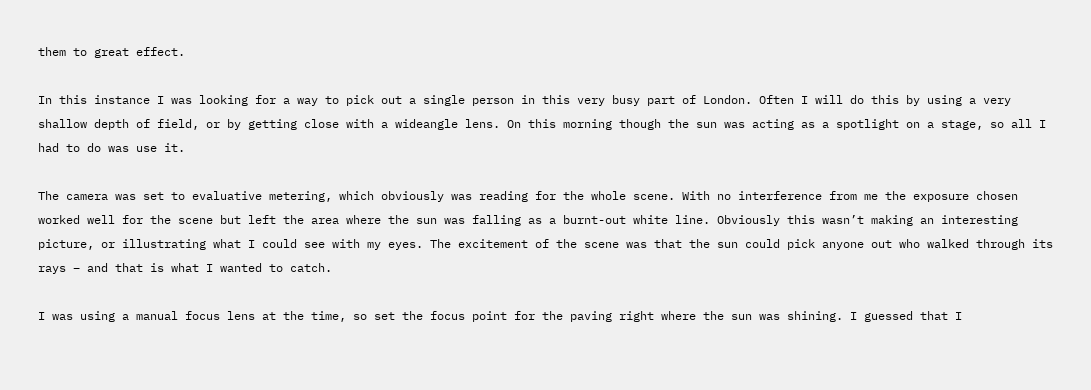them to great effect.

In this instance I was looking for a way to pick out a single person in this very busy part of London. Often I will do this by using a very shallow depth of field, or by getting close with a wideangle lens. On this morning though the sun was acting as a spotlight on a stage, so all I had to do was use it.

The camera was set to evaluative metering, which obviously was reading for the whole scene. With no interference from me the exposure chosen worked well for the scene but left the area where the sun was falling as a burnt-out white line. Obviously this wasn’t making an interesting picture, or illustrating what I could see with my eyes. The excitement of the scene was that the sun could pick anyone out who walked through its rays – and that is what I wanted to catch.

I was using a manual focus lens at the time, so set the focus point for the paving right where the sun was shining. I guessed that I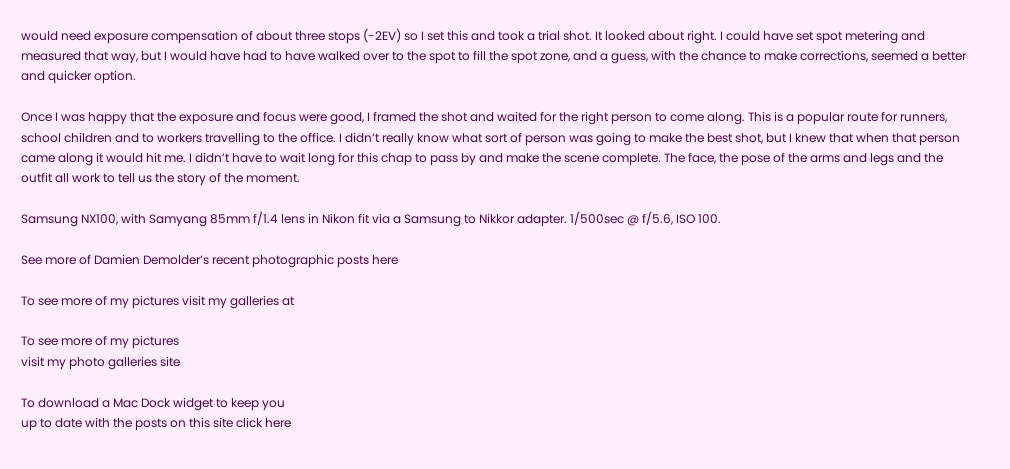would need exposure compensation of about three stops (-2EV) so I set this and took a trial shot. It looked about right. I could have set spot metering and measured that way, but I would have had to have walked over to the spot to fill the spot zone, and a guess, with the chance to make corrections, seemed a better and quicker option.

Once I was happy that the exposure and focus were good, I framed the shot and waited for the right person to come along. This is a popular route for runners, school children and to workers travelling to the office. I didn’t really know what sort of person was going to make the best shot, but I knew that when that person came along it would hit me. I didn’t have to wait long for this chap to pass by and make the scene complete. The face, the pose of the arms and legs and the outfit all work to tell us the story of the moment.

Samsung NX100, with Samyang 85mm f/1.4 lens in Nikon fit via a Samsung to Nikkor adapter. 1/500sec @ f/5.6, ISO 100.

See more of Damien Demolder’s recent photographic posts here

To see more of my pictures visit my galleries at

To see more of my pictures
visit my photo galleries site

To download a Mac Dock widget to keep you
up to date with the posts on this site click here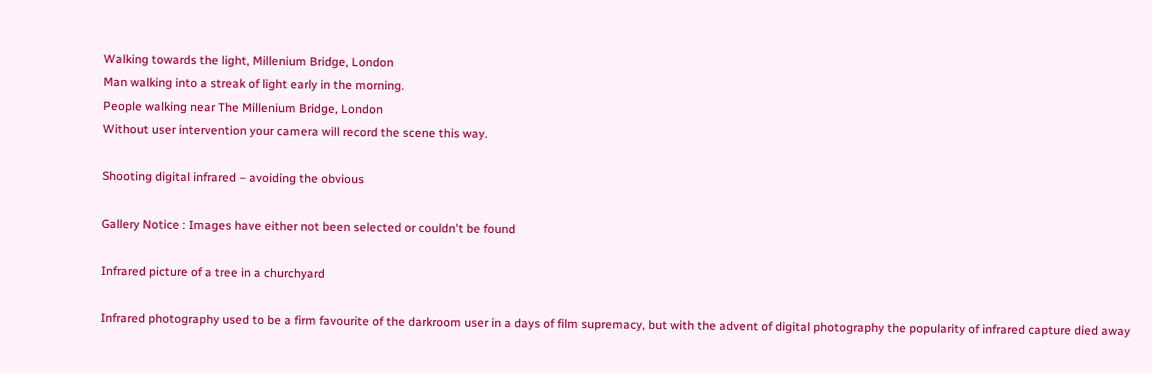Walking towards the light, Millenium Bridge, London
Man walking into a streak of light early in the morning.
People walking near The Millenium Bridge, London
Without user intervention your camera will record the scene this way.

Shooting digital infrared – avoiding the obvious

Gallery Notice : Images have either not been selected or couldn't be found

Infrared picture of a tree in a churchyard

Infrared photography used to be a firm favourite of the darkroom user in a days of film supremacy, but with the advent of digital photography the popularity of infrared capture died away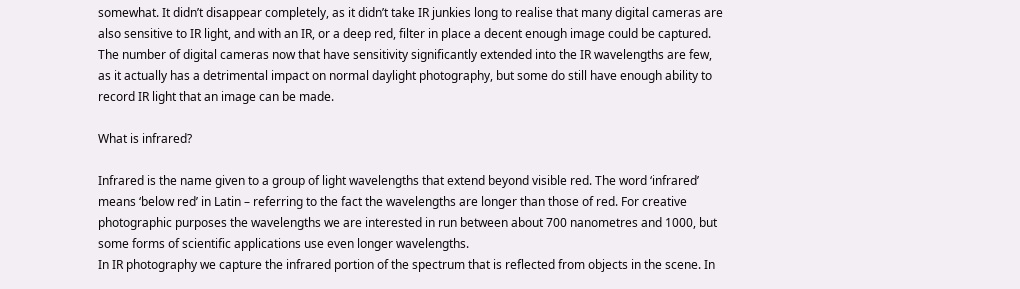somewhat. It didn’t disappear completely, as it didn’t take IR junkies long to realise that many digital cameras are also sensitive to IR light, and with an IR, or a deep red, filter in place a decent enough image could be captured. The number of digital cameras now that have sensitivity significantly extended into the IR wavelengths are few, as it actually has a detrimental impact on normal daylight photography, but some do still have enough ability to record IR light that an image can be made.

What is infrared?

Infrared is the name given to a group of light wavelengths that extend beyond visible red. The word ‘infrared’ means ‘below red’ in Latin – referring to the fact the wavelengths are longer than those of red. For creative photographic purposes the wavelengths we are interested in run between about 700 nanometres and 1000, but some forms of scientific applications use even longer wavelengths.
In IR photography we capture the infrared portion of the spectrum that is reflected from objects in the scene. In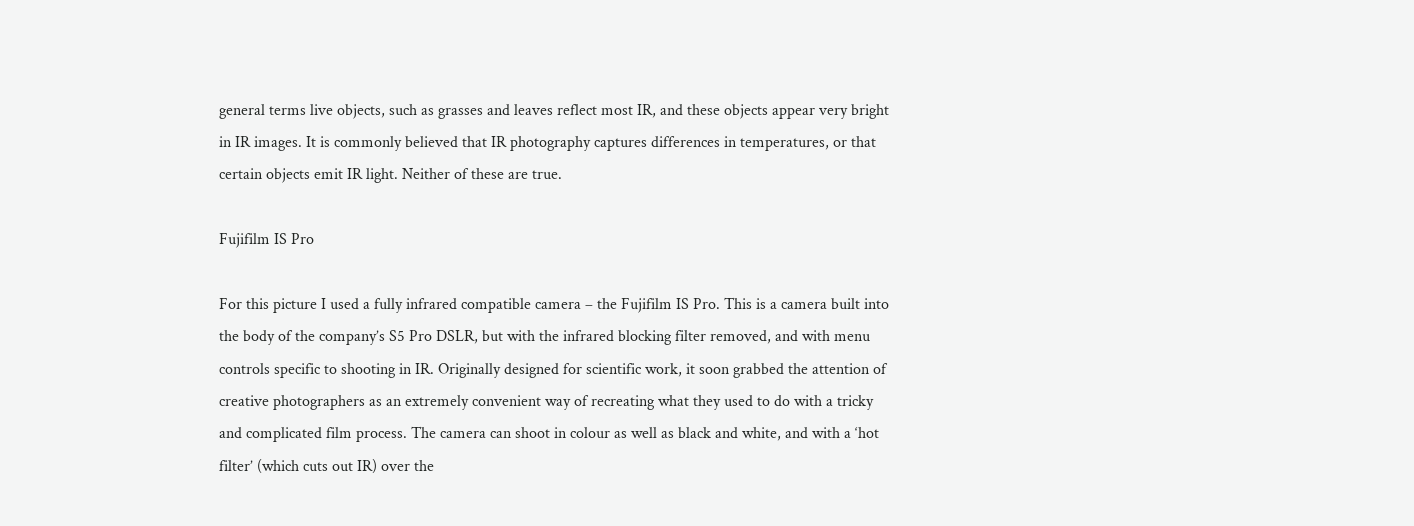general terms live objects, such as grasses and leaves reflect most IR, and these objects appear very bright in IR images. It is commonly believed that IR photography captures differences in temperatures, or that certain objects emit IR light. Neither of these are true.

Fujifilm IS Pro

For this picture I used a fully infrared compatible camera – the Fujifilm IS Pro. This is a camera built into the body of the company’s S5 Pro DSLR, but with the infrared blocking filter removed, and with menu controls specific to shooting in IR. Originally designed for scientific work, it soon grabbed the attention of creative photographers as an extremely convenient way of recreating what they used to do with a tricky and complicated film process. The camera can shoot in colour as well as black and white, and with a ‘hot filter’ (which cuts out IR) over the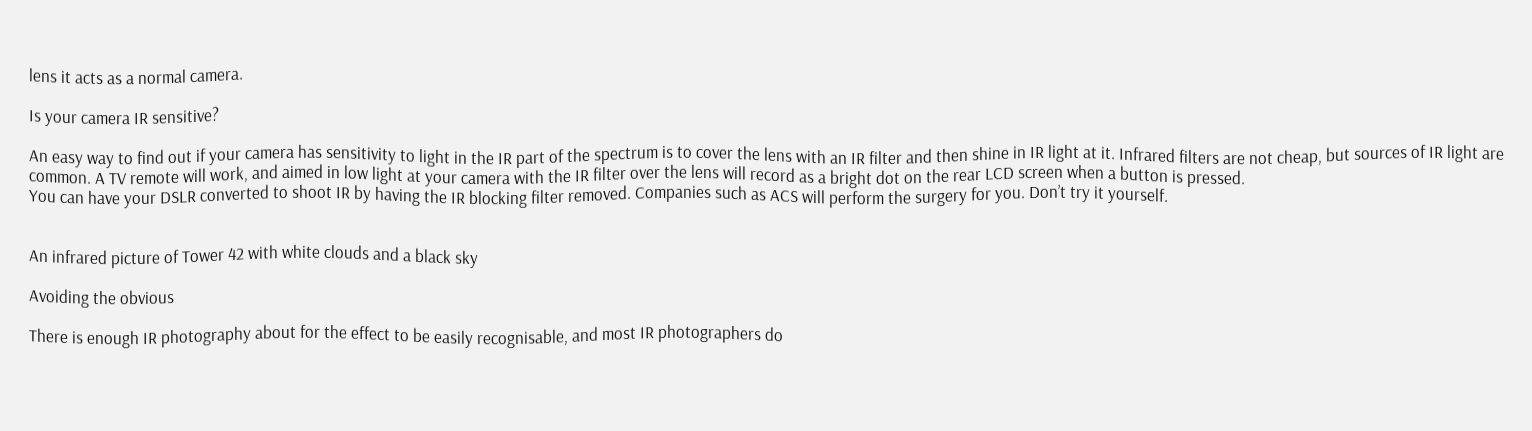lens it acts as a normal camera.

Is your camera IR sensitive?

An easy way to find out if your camera has sensitivity to light in the IR part of the spectrum is to cover the lens with an IR filter and then shine in IR light at it. Infrared filters are not cheap, but sources of IR light are common. A TV remote will work, and aimed in low light at your camera with the IR filter over the lens will record as a bright dot on the rear LCD screen when a button is pressed.
You can have your DSLR converted to shoot IR by having the IR blocking filter removed. Companies such as ACS will perform the surgery for you. Don’t try it yourself.


An infrared picture of Tower 42 with white clouds and a black sky

Avoiding the obvious

There is enough IR photography about for the effect to be easily recognisable, and most IR photographers do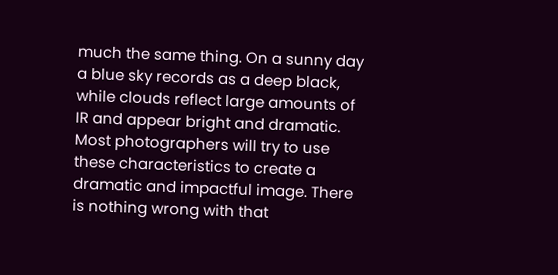much the same thing. On a sunny day a blue sky records as a deep black, while clouds reflect large amounts of IR and appear bright and dramatic. Most photographers will try to use these characteristics to create a dramatic and impactful image. There is nothing wrong with that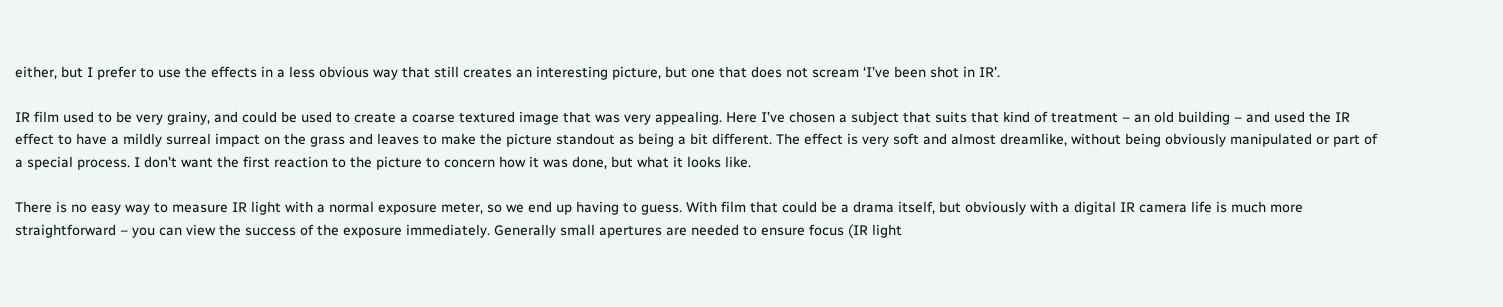either, but I prefer to use the effects in a less obvious way that still creates an interesting picture, but one that does not scream ‘I’ve been shot in IR’.

IR film used to be very grainy, and could be used to create a coarse textured image that was very appealing. Here I’ve chosen a subject that suits that kind of treatment – an old building – and used the IR effect to have a mildly surreal impact on the grass and leaves to make the picture standout as being a bit different. The effect is very soft and almost dreamlike, without being obviously manipulated or part of a special process. I don’t want the first reaction to the picture to concern how it was done, but what it looks like.

There is no easy way to measure IR light with a normal exposure meter, so we end up having to guess. With film that could be a drama itself, but obviously with a digital IR camera life is much more straightforward – you can view the success of the exposure immediately. Generally small apertures are needed to ensure focus (IR light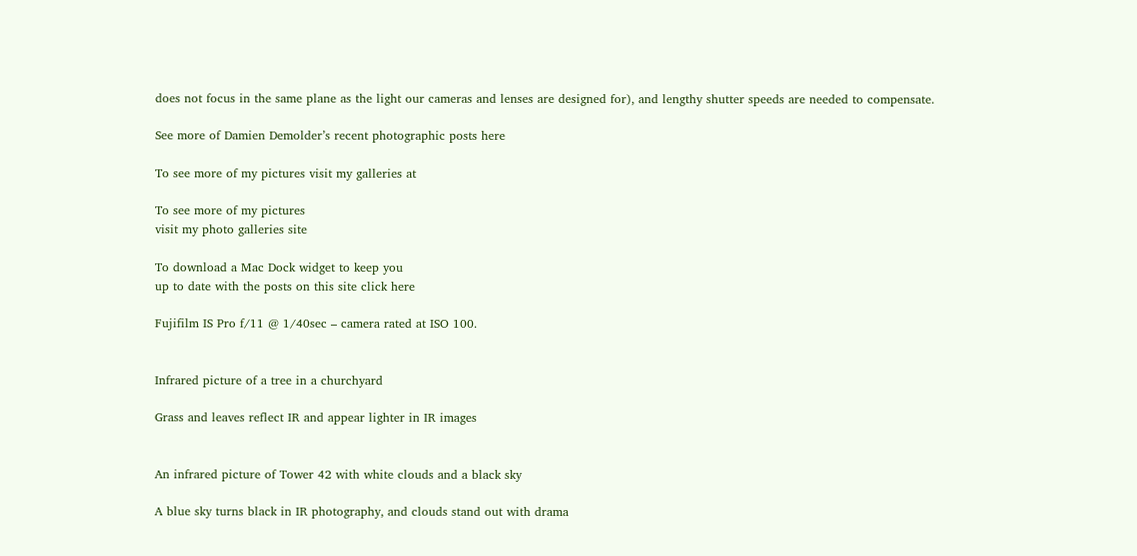does not focus in the same plane as the light our cameras and lenses are designed for), and lengthy shutter speeds are needed to compensate.

See more of Damien Demolder’s recent photographic posts here

To see more of my pictures visit my galleries at

To see more of my pictures
visit my photo galleries site

To download a Mac Dock widget to keep you
up to date with the posts on this site click here

Fujifilm IS Pro f/11 @ 1/40sec – camera rated at ISO 100.


Infrared picture of a tree in a churchyard

Grass and leaves reflect IR and appear lighter in IR images


An infrared picture of Tower 42 with white clouds and a black sky

A blue sky turns black in IR photography, and clouds stand out with drama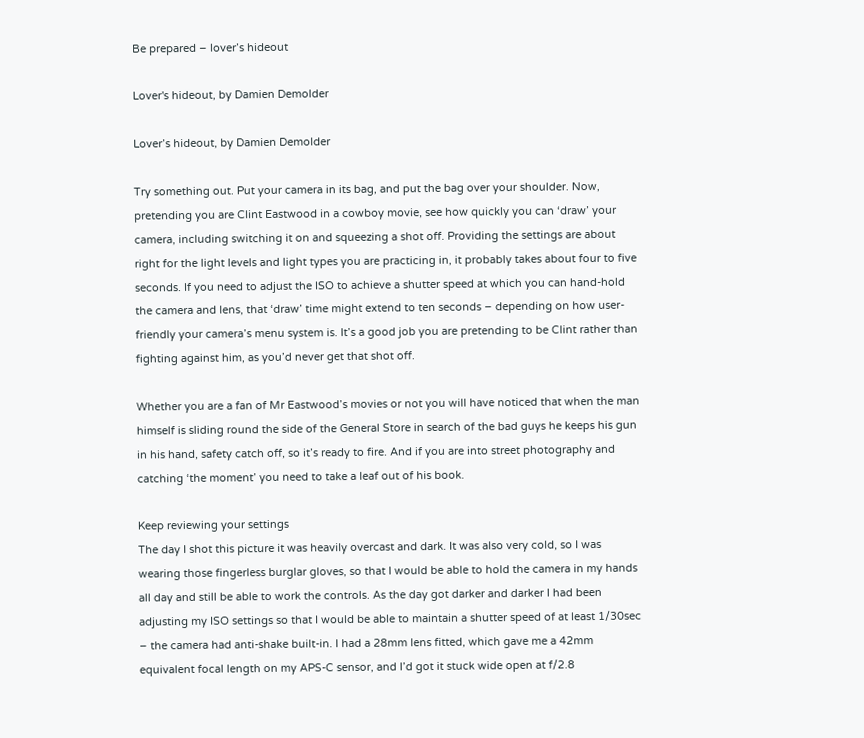Be prepared – lover’s hideout

Lover's hideout, by Damien Demolder

Lover’s hideout, by Damien Demolder

Try something out. Put your camera in its bag, and put the bag over your shoulder. Now, pretending you are Clint Eastwood in a cowboy movie, see how quickly you can ‘draw’ your camera, including switching it on and squeezing a shot off. Providing the settings are about right for the light levels and light types you are practicing in, it probably takes about four to five seconds. If you need to adjust the ISO to achieve a shutter speed at which you can hand-hold the camera and lens, that ‘draw’ time might extend to ten seconds – depending on how user-friendly your camera’s menu system is. It’s a good job you are pretending to be Clint rather than fighting against him, as you’d never get that shot off.

Whether you are a fan of Mr Eastwood’s movies or not you will have noticed that when the man himself is sliding round the side of the General Store in search of the bad guys he keeps his gun in his hand, safety catch off, so it’s ready to fire. And if you are into street photography and catching ‘the moment’ you need to take a leaf out of his book.

Keep reviewing your settings
The day I shot this picture it was heavily overcast and dark. It was also very cold, so I was wearing those fingerless burglar gloves, so that I would be able to hold the camera in my hands all day and still be able to work the controls. As the day got darker and darker I had been adjusting my ISO settings so that I would be able to maintain a shutter speed of at least 1/30sec – the camera had anti-shake built-in. I had a 28mm lens fitted, which gave me a 42mm equivalent focal length on my APS-C sensor, and I’d got it stuck wide open at f/2.8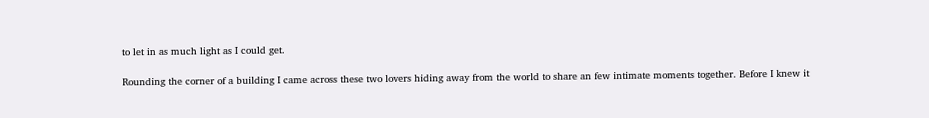to let in as much light as I could get.

Rounding the corner of a building I came across these two lovers hiding away from the world to share an few intimate moments together. Before I knew it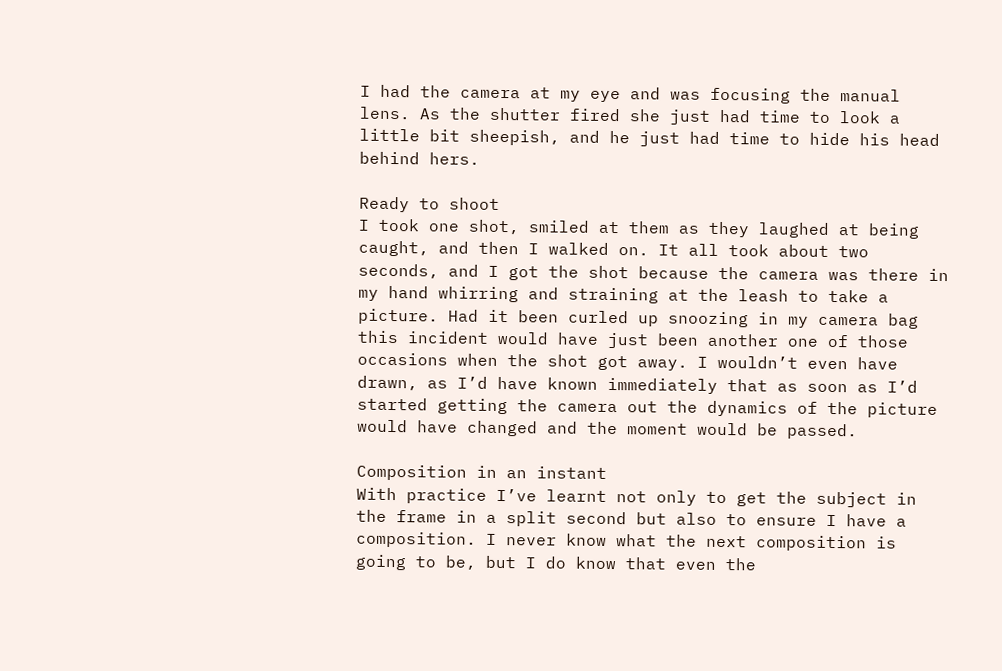I had the camera at my eye and was focusing the manual lens. As the shutter fired she just had time to look a little bit sheepish, and he just had time to hide his head behind hers.

Ready to shoot
I took one shot, smiled at them as they laughed at being caught, and then I walked on. It all took about two seconds, and I got the shot because the camera was there in my hand whirring and straining at the leash to take a picture. Had it been curled up snoozing in my camera bag this incident would have just been another one of those occasions when the shot got away. I wouldn’t even have drawn, as I’d have known immediately that as soon as I’d started getting the camera out the dynamics of the picture would have changed and the moment would be passed.

Composition in an instant
With practice I’ve learnt not only to get the subject in the frame in a split second but also to ensure I have a composition. I never know what the next composition is going to be, but I do know that even the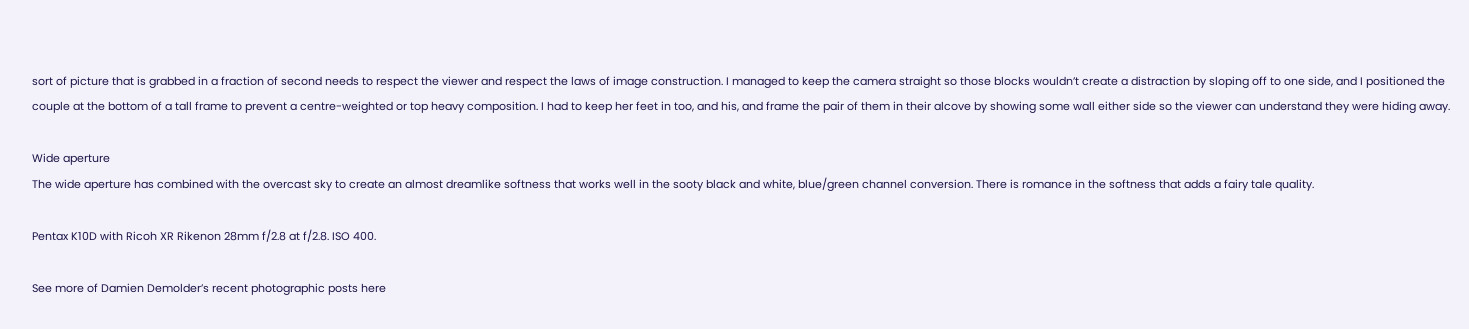sort of picture that is grabbed in a fraction of second needs to respect the viewer and respect the laws of image construction. I managed to keep the camera straight so those blocks wouldn’t create a distraction by sloping off to one side, and I positioned the couple at the bottom of a tall frame to prevent a centre-weighted or top heavy composition. I had to keep her feet in too, and his, and frame the pair of them in their alcove by showing some wall either side so the viewer can understand they were hiding away.

Wide aperture
The wide aperture has combined with the overcast sky to create an almost dreamlike softness that works well in the sooty black and white, blue/green channel conversion. There is romance in the softness that adds a fairy tale quality.

Pentax K10D with Ricoh XR Rikenon 28mm f/2.8 at f/2.8. ISO 400.

See more of Damien Demolder’s recent photographic posts here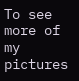To see more of my pictures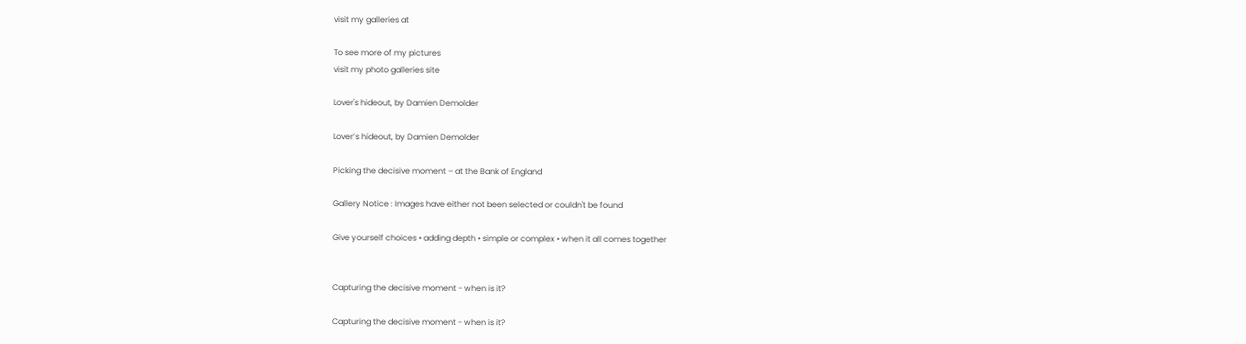visit my galleries at

To see more of my pictures
visit my photo galleries site

Lover's hideout, by Damien Demolder

Lover’s hideout, by Damien Demolder

Picking the decisive moment – at the Bank of England

Gallery Notice : Images have either not been selected or couldn't be found

Give yourself choices • adding depth • simple or complex • when it all comes together


Capturing the decisive moment - when is it?

Capturing the decisive moment - when is it?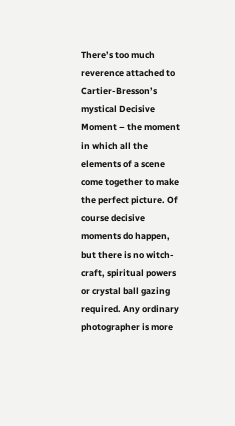There’s too much reverence attached to Cartier-Bresson’s mystical Decisive Moment – the moment in which all the elements of a scene come together to make the perfect picture. Of course decisive moments do happen, but there is no witch-craft, spiritual powers or crystal ball gazing required. Any ordinary photographer is more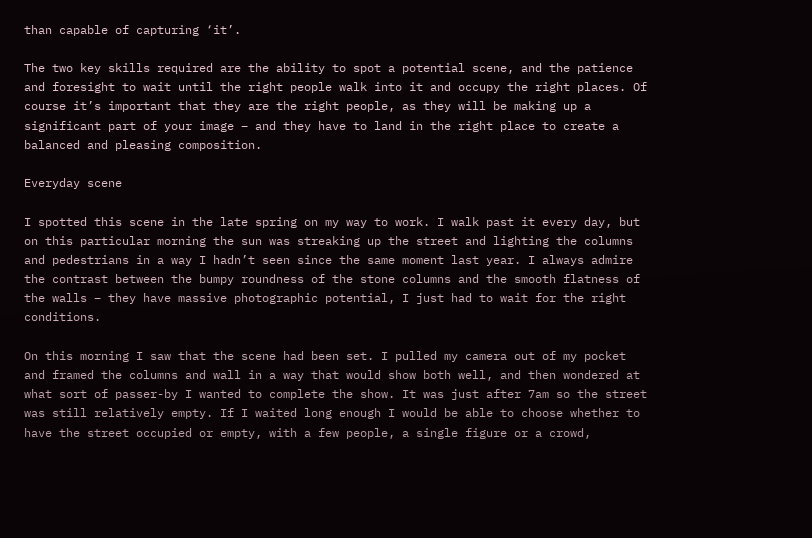than capable of capturing ‘it’.

The two key skills required are the ability to spot a potential scene, and the patience and foresight to wait until the right people walk into it and occupy the right places. Of course it’s important that they are the right people, as they will be making up a significant part of your image – and they have to land in the right place to create a balanced and pleasing composition.

Everyday scene

I spotted this scene in the late spring on my way to work. I walk past it every day, but on this particular morning the sun was streaking up the street and lighting the columns and pedestrians in a way I hadn’t seen since the same moment last year. I always admire the contrast between the bumpy roundness of the stone columns and the smooth flatness of the walls – they have massive photographic potential, I just had to wait for the right conditions.

On this morning I saw that the scene had been set. I pulled my camera out of my pocket and framed the columns and wall in a way that would show both well, and then wondered at what sort of passer-by I wanted to complete the show. It was just after 7am so the street was still relatively empty. If I waited long enough I would be able to choose whether to have the street occupied or empty, with a few people, a single figure or a crowd,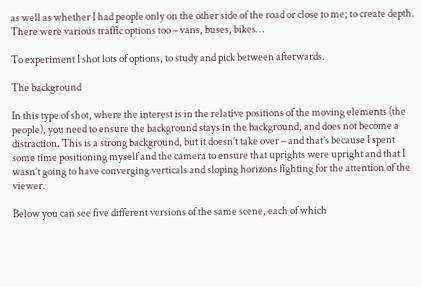as well as whether I had people only on the other side of the road or close to me; to create depth. There were various traffic options too – vans, buses, bikes…

To experiment I shot lots of options, to study and pick between afterwards.

The background

In this type of shot, where the interest is in the relative positions of the moving elements (the people), you need to ensure the background stays in the background, and does not become a distraction. This is a strong background, but it doesn’t take over – and that’s because I spent some time positioning myself and the camera to ensure that uprights were upright and that I wasn’t going to have converging verticals and sloping horizons fighting for the attention of the viewer.

Below you can see five different versions of the same scene, each of which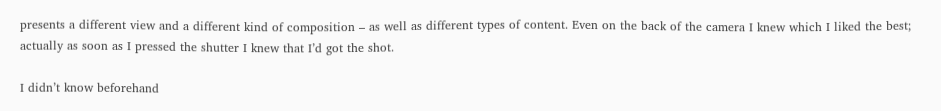presents a different view and a different kind of composition – as well as different types of content. Even on the back of the camera I knew which I liked the best; actually as soon as I pressed the shutter I knew that I’d got the shot.

I didn’t know beforehand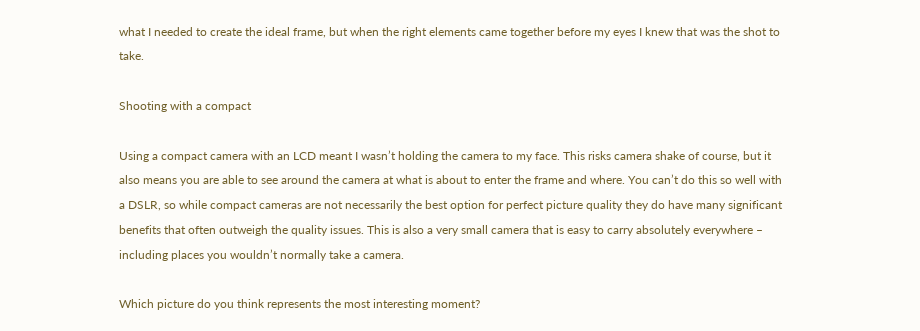what I needed to create the ideal frame, but when the right elements came together before my eyes I knew that was the shot to take.

Shooting with a compact

Using a compact camera with an LCD meant I wasn’t holding the camera to my face. This risks camera shake of course, but it also means you are able to see around the camera at what is about to enter the frame and where. You can’t do this so well with a DSLR, so while compact cameras are not necessarily the best option for perfect picture quality they do have many significant benefits that often outweigh the quality issues. This is also a very small camera that is easy to carry absolutely everywhere – including places you wouldn’t normally take a camera.

Which picture do you think represents the most interesting moment?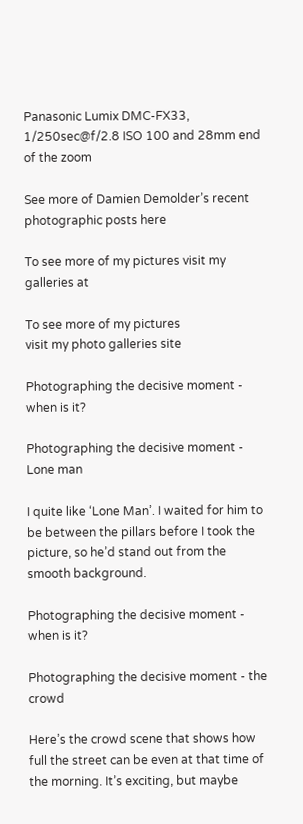Panasonic Lumix DMC-FX33, 1/250sec@f/2.8 ISO 100 and 28mm end of the zoom

See more of Damien Demolder’s recent photographic posts here

To see more of my pictures visit my galleries at

To see more of my pictures
visit my photo galleries site

Photographing the decisive moment - when is it?

Photographing the decisive moment - Lone man

I quite like ‘Lone Man’. I waited for him to be between the pillars before I took the picture, so he’d stand out from the smooth background.

Photographing the decisive moment - when is it?

Photographing the decisive moment - the crowd

Here’s the crowd scene that shows how full the street can be even at that time of the morning. It’s exciting, but maybe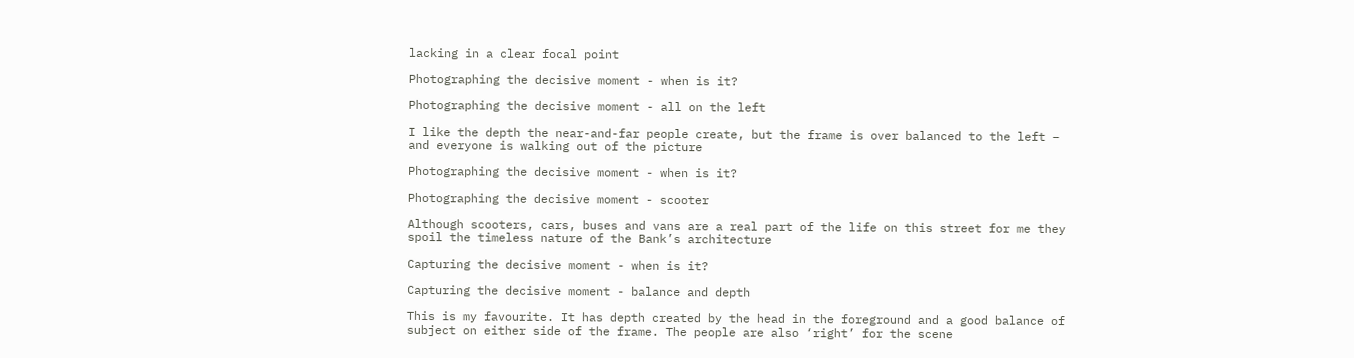lacking in a clear focal point

Photographing the decisive moment - when is it?

Photographing the decisive moment - all on the left

I like the depth the near-and-far people create, but the frame is over balanced to the left – and everyone is walking out of the picture

Photographing the decisive moment - when is it?

Photographing the decisive moment - scooter

Although scooters, cars, buses and vans are a real part of the life on this street for me they spoil the timeless nature of the Bank’s architecture

Capturing the decisive moment - when is it?

Capturing the decisive moment - balance and depth

This is my favourite. It has depth created by the head in the foreground and a good balance of subject on either side of the frame. The people are also ‘right’ for the scene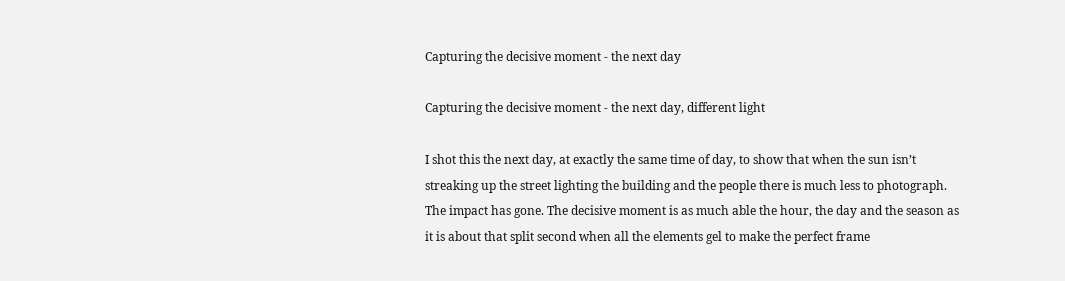Capturing the decisive moment - the next day

Capturing the decisive moment - the next day, different light

I shot this the next day, at exactly the same time of day, to show that when the sun isn’t streaking up the street lighting the building and the people there is much less to photograph. The impact has gone. The decisive moment is as much able the hour, the day and the season as it is about that split second when all the elements gel to make the perfect frame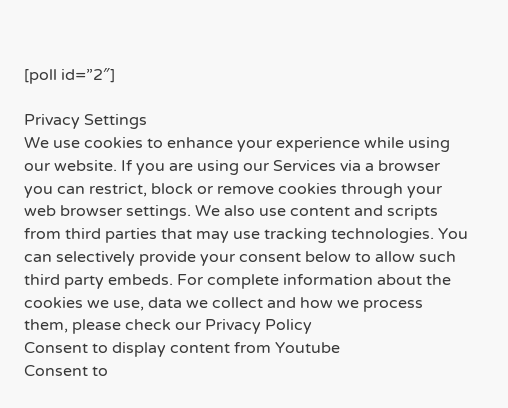[poll id=”2″]

Privacy Settings
We use cookies to enhance your experience while using our website. If you are using our Services via a browser you can restrict, block or remove cookies through your web browser settings. We also use content and scripts from third parties that may use tracking technologies. You can selectively provide your consent below to allow such third party embeds. For complete information about the cookies we use, data we collect and how we process them, please check our Privacy Policy
Consent to display content from Youtube
Consent to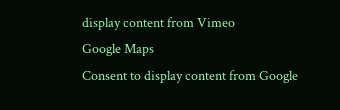display content from Vimeo
Google Maps
Consent to display content from Google